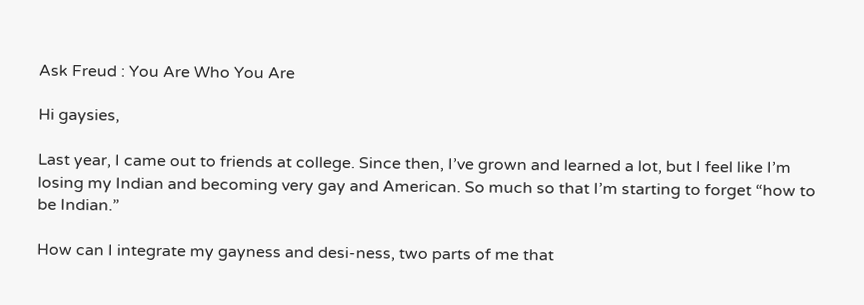Ask Freud : You Are Who You Are

Hi gaysies,

Last year, I came out to friends at college. Since then, I’ve grown and learned a lot, but I feel like I’m losing my Indian and becoming very gay and American. So much so that I’m starting to forget “how to be Indian.”

How can I integrate my gayness and desi-ness, two parts of me that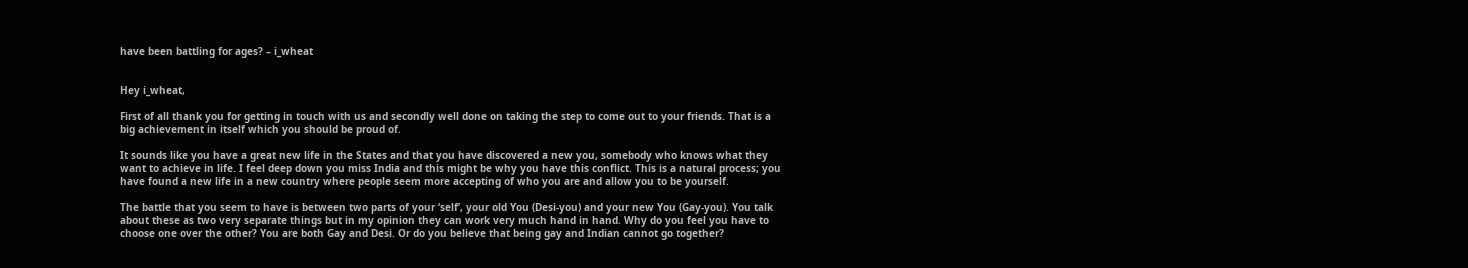have been battling for ages? – i_wheat


Hey i_wheat,

First of all thank you for getting in touch with us and secondly well done on taking the step to come out to your friends. That is a big achievement in itself which you should be proud of.

It sounds like you have a great new life in the States and that you have discovered a new you, somebody who knows what they want to achieve in life. I feel deep down you miss India and this might be why you have this conflict. This is a natural process; you have found a new life in a new country where people seem more accepting of who you are and allow you to be yourself.

The battle that you seem to have is between two parts of your ‘self’, your old You (Desi-you) and your new You (Gay-you). You talk about these as two very separate things but in my opinion they can work very much hand in hand. Why do you feel you have to choose one over the other? You are both Gay and Desi. Or do you believe that being gay and Indian cannot go together?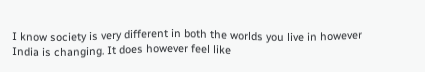I know society is very different in both the worlds you live in however India is changing. It does however feel like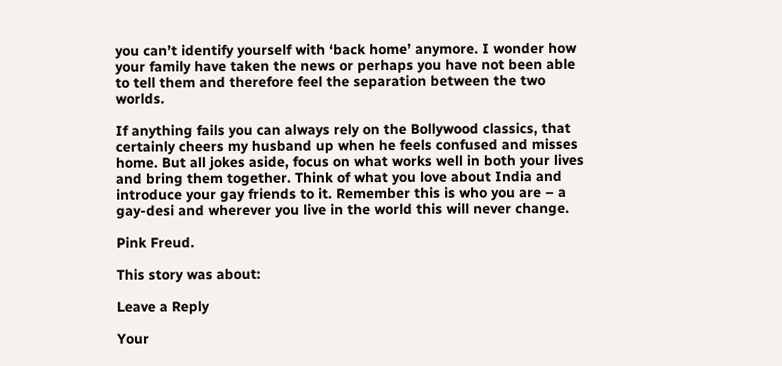you can’t identify yourself with ‘back home’ anymore. I wonder how your family have taken the news or perhaps you have not been able to tell them and therefore feel the separation between the two worlds.

If anything fails you can always rely on the Bollywood classics, that certainly cheers my husband up when he feels confused and misses home. But all jokes aside, focus on what works well in both your lives and bring them together. Think of what you love about India and introduce your gay friends to it. Remember this is who you are – a gay-desi and wherever you live in the world this will never change.

Pink Freud.

This story was about:

Leave a Reply

Your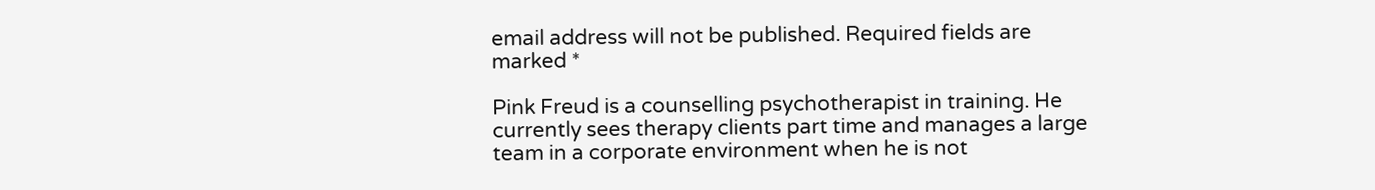email address will not be published. Required fields are marked *

Pink Freud is a counselling psychotherapist in training. He currently sees therapy clients part time and manages a large team in a corporate environment when he is not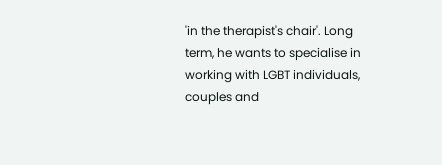'in the therapist's chair'. Long term, he wants to specialise in working with LGBT individuals, couples and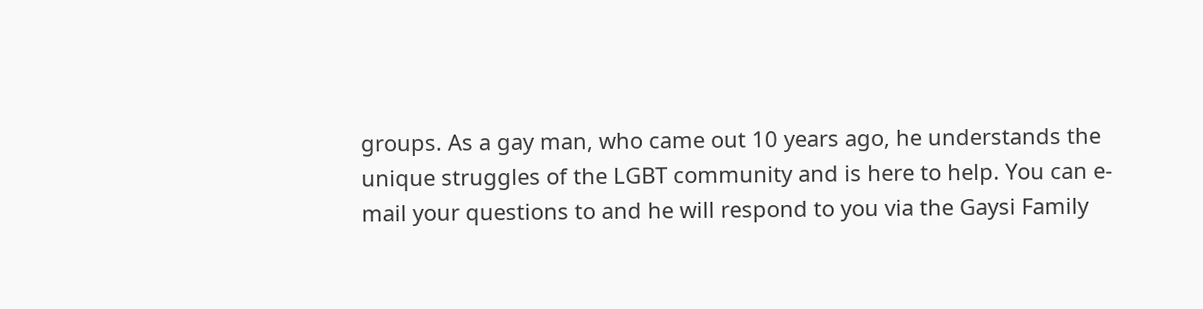groups. As a gay man, who came out 10 years ago, he understands the unique struggles of the LGBT community and is here to help. You can e-mail your questions to and he will respond to you via the Gaysi Family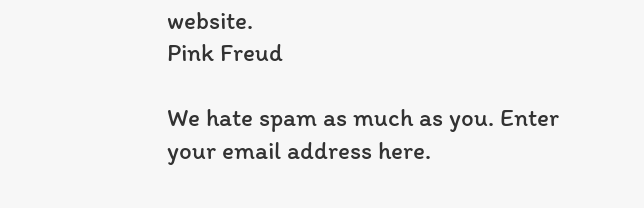website.
Pink Freud

We hate spam as much as you. Enter your email address here.